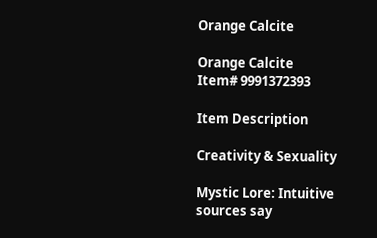Orange Calcite

Orange Calcite
Item# 9991372393

Item Description

Creativity & Sexuality

Mystic Lore: Intuitive sources say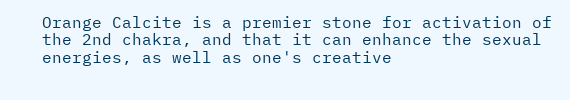Orange Calcite is a premier stone for activation of the 2nd chakra, and that it can enhance the sexual energies, as well as one's creative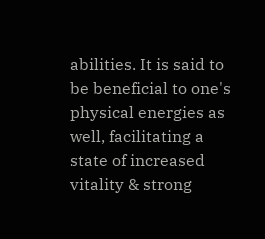abilities. It is said to be beneficial to one's physical energies as well, facilitating a state of increased vitality & strong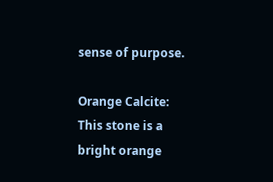sense of purpose.

Orange Calcite: This stone is a bright orange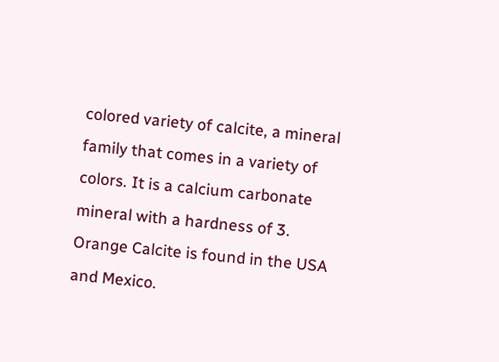colored variety of calcite, a mineral family that comes in a variety of colors. It is a calcium carbonate mineral with a hardness of 3. Orange Calcite is found in the USA and Mexico.